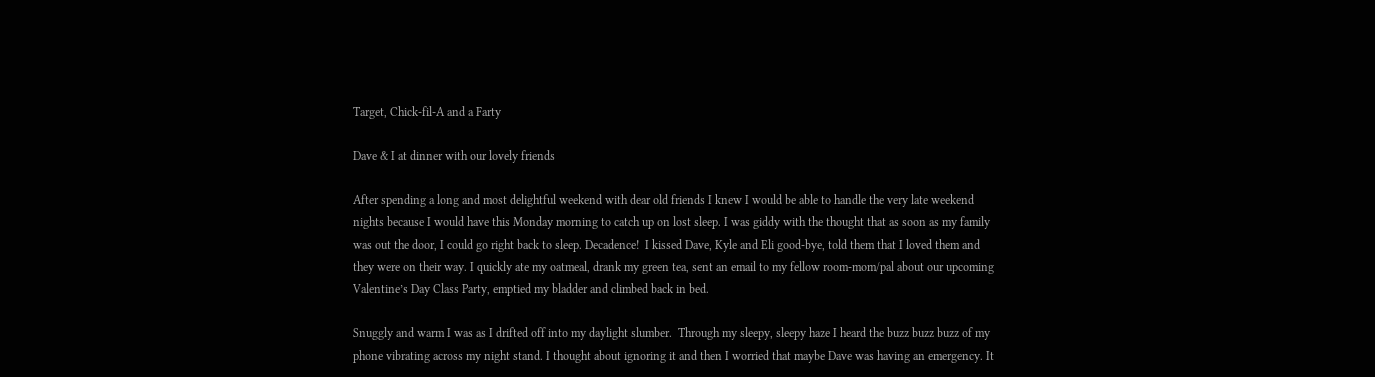Target, Chick-fil-A and a Farty

Dave & I at dinner with our lovely friends

After spending a long and most delightful weekend with dear old friends I knew I would be able to handle the very late weekend nights because I would have this Monday morning to catch up on lost sleep. I was giddy with the thought that as soon as my family was out the door, I could go right back to sleep. Decadence!  I kissed Dave, Kyle and Eli good-bye, told them that I loved them and they were on their way. I quickly ate my oatmeal, drank my green tea, sent an email to my fellow room-mom/pal about our upcoming Valentine’s Day Class Party, emptied my bladder and climbed back in bed.

Snuggly and warm I was as I drifted off into my daylight slumber.  Through my sleepy, sleepy haze I heard the buzz buzz buzz of my phone vibrating across my night stand. I thought about ignoring it and then I worried that maybe Dave was having an emergency. It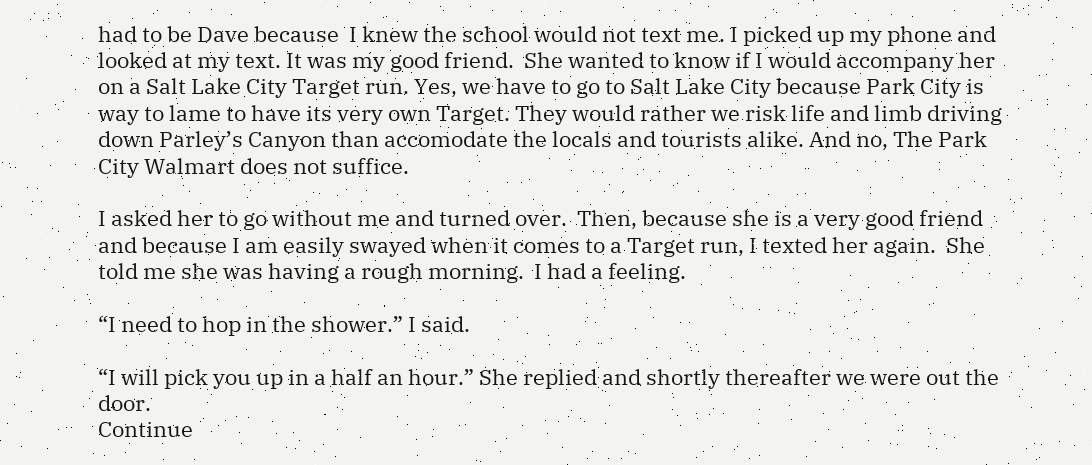had to be Dave because  I knew the school would not text me. I picked up my phone and looked at my text. It was my good friend.  She wanted to know if I would accompany her on a Salt Lake City Target run. Yes, we have to go to Salt Lake City because Park City is way to lame to have its very own Target. They would rather we risk life and limb driving down Parley’s Canyon than accomodate the locals and tourists alike. And no, The Park City Walmart does not suffice.

I asked her to go without me and turned over.  Then, because she is a very good friend and because I am easily swayed when it comes to a Target run, I texted her again.  She told me she was having a rough morning.  I had a feeling.

“I need to hop in the shower.” I said.

“I will pick you up in a half an hour.” She replied and shortly thereafter we were out the door.
Continue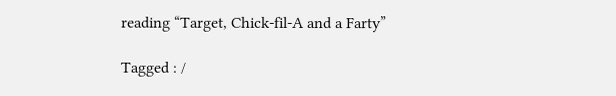reading “Target, Chick-fil-A and a Farty”

Tagged : /